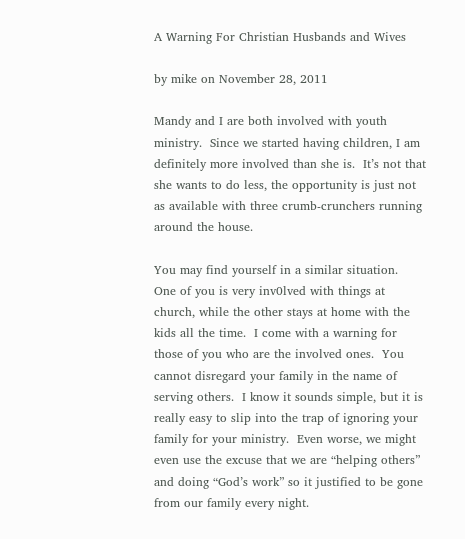A Warning For Christian Husbands and Wives

by mike on November 28, 2011

Mandy and I are both involved with youth ministry.  Since we started having children, I am definitely more involved than she is.  It’s not that she wants to do less, the opportunity is just not as available with three crumb-crunchers running around the house.

You may find yourself in a similar situation.  One of you is very inv0lved with things at church, while the other stays at home with the kids all the time.  I come with a warning for those of you who are the involved ones.  You cannot disregard your family in the name of serving others.  I know it sounds simple, but it is really easy to slip into the trap of ignoring your family for your ministry.  Even worse, we might even use the excuse that we are “helping others” and doing “God’s work” so it justified to be gone from our family every night.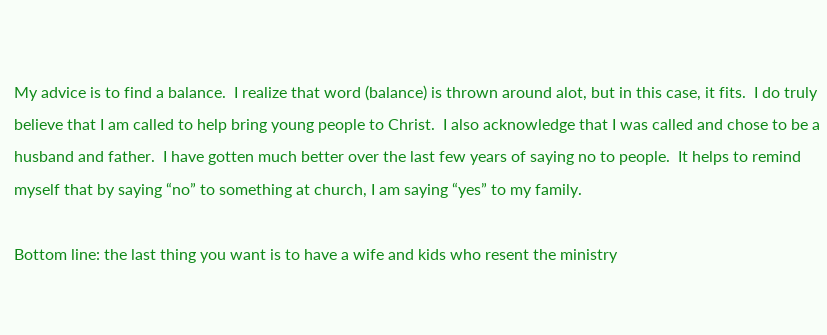My advice is to find a balance.  I realize that word (balance) is thrown around alot, but in this case, it fits.  I do truly believe that I am called to help bring young people to Christ.  I also acknowledge that I was called and chose to be a husband and father.  I have gotten much better over the last few years of saying no to people.  It helps to remind myself that by saying “no” to something at church, I am saying “yes” to my family.

Bottom line: the last thing you want is to have a wife and kids who resent the ministry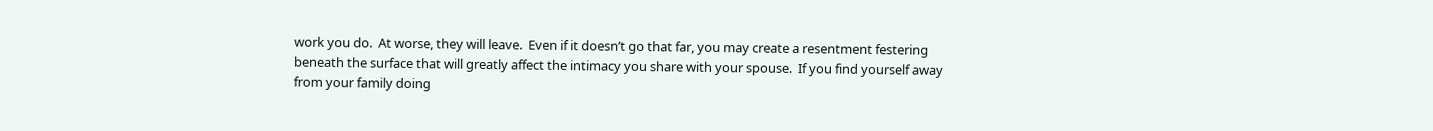work you do.  At worse, they will leave.  Even if it doesn’t go that far, you may create a resentment festering beneath the surface that will greatly affect the intimacy you share with your spouse.  If you find yourself away from your family doing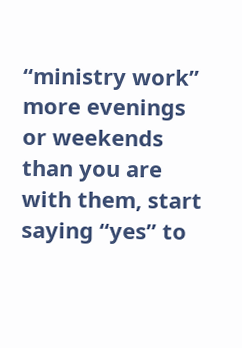“ministry work” more evenings or weekends than you are with them, start saying “yes” to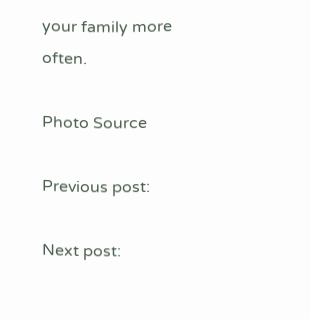your family more often.

Photo Source

Previous post:

Next post: